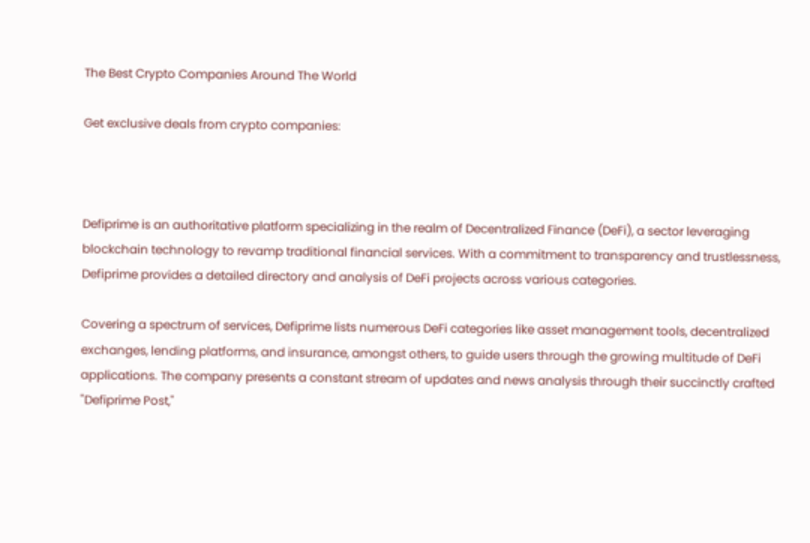The Best Crypto Companies Around The World

Get exclusive deals from crypto companies:



Defiprime is an authoritative platform specializing in the realm of Decentralized Finance (DeFi), a sector leveraging blockchain technology to revamp traditional financial services. With a commitment to transparency and trustlessness, Defiprime provides a detailed directory and analysis of DeFi projects across various categories.

Covering a spectrum of services, Defiprime lists numerous DeFi categories like asset management tools, decentralized exchanges, lending platforms, and insurance, amongst others, to guide users through the growing multitude of DeFi applications. The company presents a constant stream of updates and news analysis through their succinctly crafted "Defiprime Post,"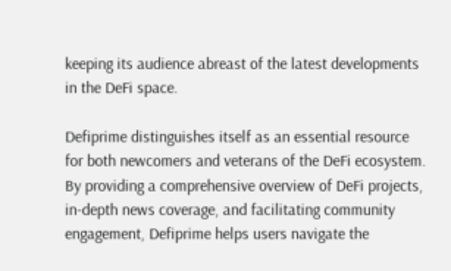keeping its audience abreast of the latest developments in the DeFi space.

Defiprime distinguishes itself as an essential resource for both newcomers and veterans of the DeFi ecosystem. By providing a comprehensive overview of DeFi projects, in-depth news coverage, and facilitating community engagement, Defiprime helps users navigate the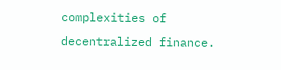complexities of decentralized finance.